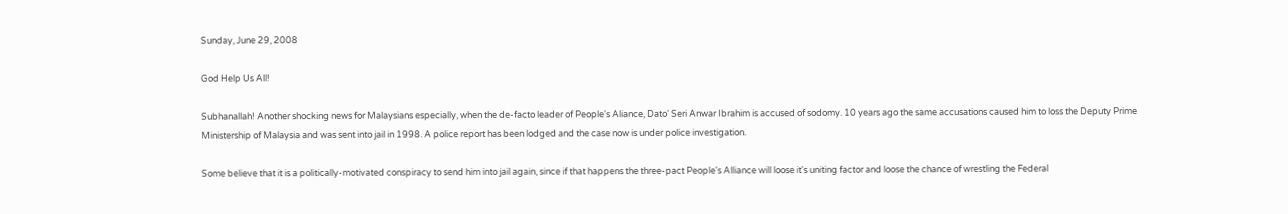Sunday, June 29, 2008

God Help Us All!

Subhanallah! Another shocking news for Malaysians especially, when the de-facto leader of People's Aliance, Dato' Seri Anwar Ibrahim is accused of sodomy. 10 years ago the same accusations caused him to loss the Deputy Prime Ministership of Malaysia and was sent into jail in 1998. A police report has been lodged and the case now is under police investigation.

Some believe that it is a politically-motivated conspiracy to send him into jail again, since if that happens the three-pact People's Alliance will loose it's uniting factor and loose the chance of wrestling the Federal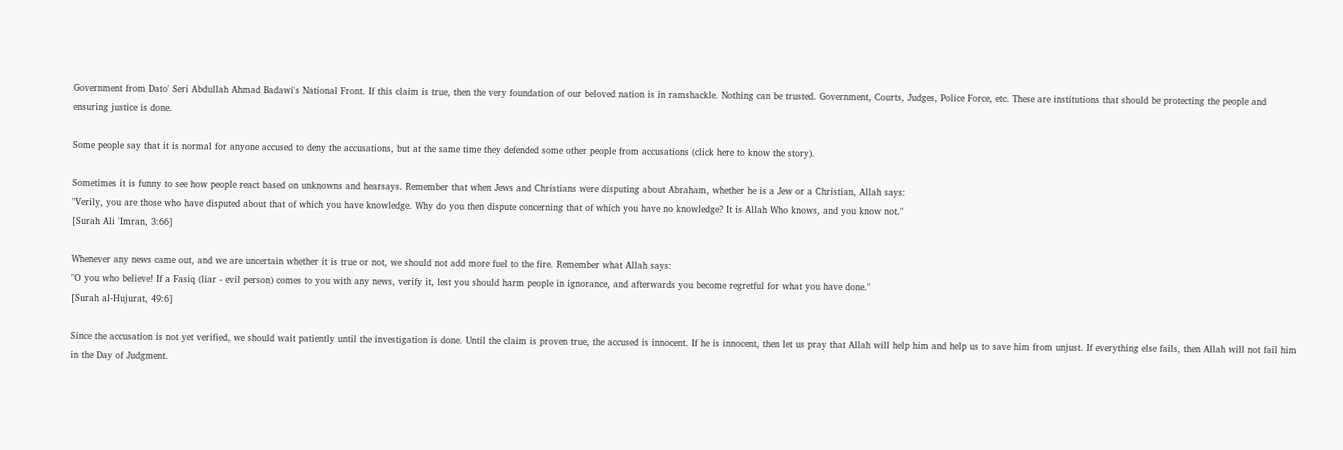Government from Dato' Seri Abdullah Ahmad Badawi's National Front. If this claim is true, then the very foundation of our beloved nation is in ramshackle. Nothing can be trusted. Government, Courts, Judges, Police Force, etc. These are institutions that should be protecting the people and ensuring justice is done.

Some people say that it is normal for anyone accused to deny the accusations, but at the same time they defended some other people from accusations (click here to know the story).

Sometimes it is funny to see how people react based on unknowns and hearsays. Remember that when Jews and Christians were disputing about Abraham, whether he is a Jew or a Christian, Allah says:
"Verily, you are those who have disputed about that of which you have knowledge. Why do you then dispute concerning that of which you have no knowledge? It is Allah Who knows, and you know not."
[Surah Ali 'Imran, 3:66]

Whenever any news came out, and we are uncertain whether it is true or not, we should not add more fuel to the fire. Remember what Allah says:
"O you who believe! If a Fasiq (liar - evil person) comes to you with any news, verify it, lest you should harm people in ignorance, and afterwards you become regretful for what you have done."
[Surah al-Hujurat, 49:6]

Since the accusation is not yet verified, we should wait patiently until the investigation is done. Until the claim is proven true, the accused is innocent. If he is innocent, then let us pray that Allah will help him and help us to save him from unjust. If everything else fails, then Allah will not fail him in the Day of Judgment.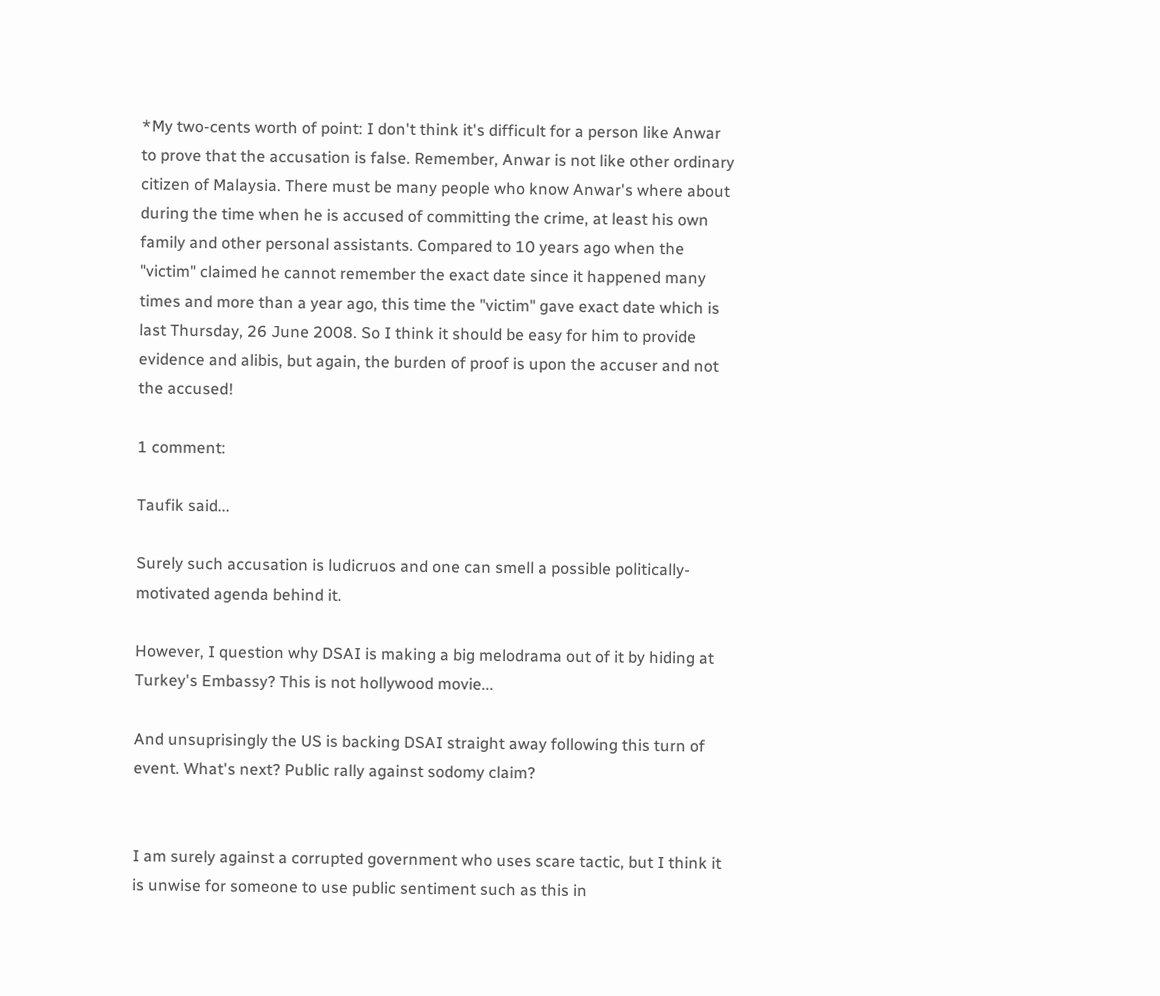*My two-cents worth of point: I don't think it's difficult for a person like Anwar to prove that the accusation is false. Remember, Anwar is not like other ordinary citizen of Malaysia. There must be many people who know Anwar's where about during the time when he is accused of committing the crime, at least his own family and other personal assistants. Compared to 10 years ago when the "victim" claimed he cannot remember the exact date since it happened many times and more than a year ago, this time the "victim" gave exact date which is last Thursday, 26 June 2008. So I think it should be easy for him to provide evidence and alibis, but again, the burden of proof is upon the accuser and not the accused!

1 comment:

Taufik said...

Surely such accusation is ludicruos and one can smell a possible politically-motivated agenda behind it.

However, I question why DSAI is making a big melodrama out of it by hiding at Turkey's Embassy? This is not hollywood movie...

And unsuprisingly the US is backing DSAI straight away following this turn of event. What's next? Public rally against sodomy claim?


I am surely against a corrupted government who uses scare tactic, but I think it is unwise for someone to use public sentiment such as this in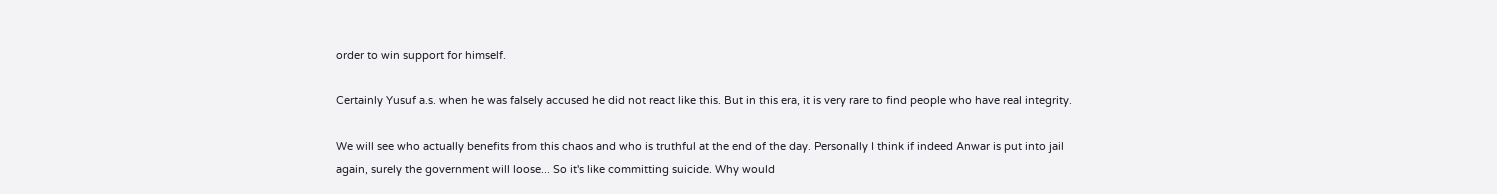order to win support for himself.

Certainly Yusuf a.s. when he was falsely accused he did not react like this. But in this era, it is very rare to find people who have real integrity.

We will see who actually benefits from this chaos and who is truthful at the end of the day. Personally I think if indeed Anwar is put into jail again, surely the government will loose... So it's like committing suicide. Why would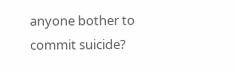anyone bother to commit suicide?